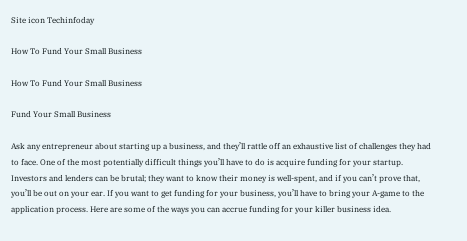Site icon Techinfoday

How To Fund Your Small Business

How To Fund Your Small Business

Fund Your Small Business

Ask any entrepreneur about starting up a business, and they’ll rattle off an exhaustive list of challenges they had to face. One of the most potentially difficult things you’ll have to do is acquire funding for your startup. Investors and lenders can be brutal; they want to know their money is well-spent, and if you can’t prove that, you’ll be out on your ear. If you want to get funding for your business, you’ll have to bring your A-game to the application process. Here are some of the ways you can accrue funding for your killer business idea.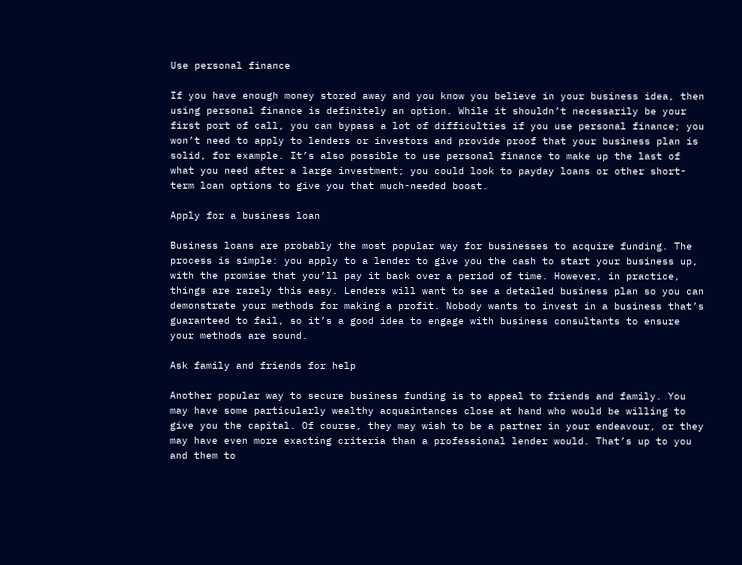Use personal finance

If you have enough money stored away and you know you believe in your business idea, then using personal finance is definitely an option. While it shouldn’t necessarily be your first port of call, you can bypass a lot of difficulties if you use personal finance; you won’t need to apply to lenders or investors and provide proof that your business plan is solid, for example. It’s also possible to use personal finance to make up the last of what you need after a large investment; you could look to payday loans or other short-term loan options to give you that much-needed boost.

Apply for a business loan

Business loans are probably the most popular way for businesses to acquire funding. The process is simple: you apply to a lender to give you the cash to start your business up, with the promise that you’ll pay it back over a period of time. However, in practice, things are rarely this easy. Lenders will want to see a detailed business plan so you can demonstrate your methods for making a profit. Nobody wants to invest in a business that’s guaranteed to fail, so it’s a good idea to engage with business consultants to ensure your methods are sound.

Ask family and friends for help

Another popular way to secure business funding is to appeal to friends and family. You may have some particularly wealthy acquaintances close at hand who would be willing to give you the capital. Of course, they may wish to be a partner in your endeavour, or they may have even more exacting criteria than a professional lender would. That’s up to you and them to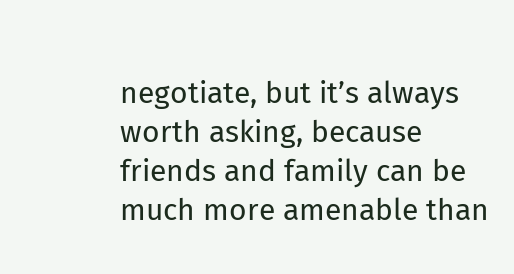negotiate, but it’s always worth asking, because friends and family can be much more amenable than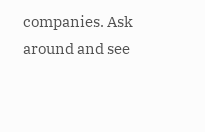companies. Ask around and see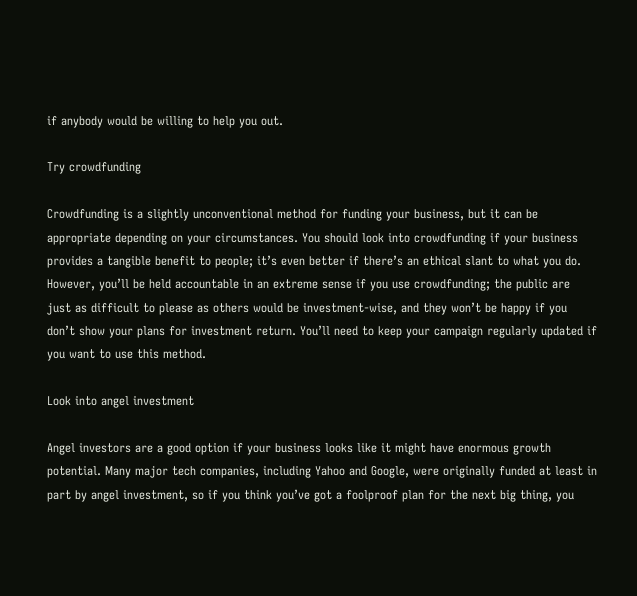if anybody would be willing to help you out.

Try crowdfunding

Crowdfunding is a slightly unconventional method for funding your business, but it can be appropriate depending on your circumstances. You should look into crowdfunding if your business provides a tangible benefit to people; it’s even better if there’s an ethical slant to what you do. However, you’ll be held accountable in an extreme sense if you use crowdfunding; the public are just as difficult to please as others would be investment-wise, and they won’t be happy if you don’t show your plans for investment return. You’ll need to keep your campaign regularly updated if you want to use this method.

Look into angel investment

Angel investors are a good option if your business looks like it might have enormous growth potential. Many major tech companies, including Yahoo and Google, were originally funded at least in part by angel investment, so if you think you’ve got a foolproof plan for the next big thing, you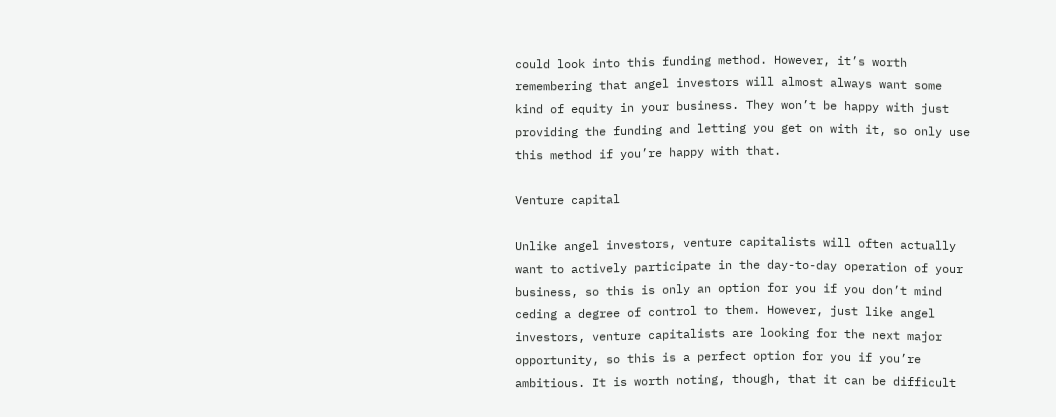could look into this funding method. However, it’s worth remembering that angel investors will almost always want some kind of equity in your business. They won’t be happy with just providing the funding and letting you get on with it, so only use this method if you’re happy with that.

Venture capital

Unlike angel investors, venture capitalists will often actually want to actively participate in the day-to-day operation of your business, so this is only an option for you if you don’t mind ceding a degree of control to them. However, just like angel investors, venture capitalists are looking for the next major opportunity, so this is a perfect option for you if you’re ambitious. It is worth noting, though, that it can be difficult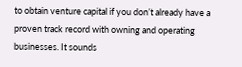to obtain venture capital if you don’t already have a proven track record with owning and operating businesses. It sounds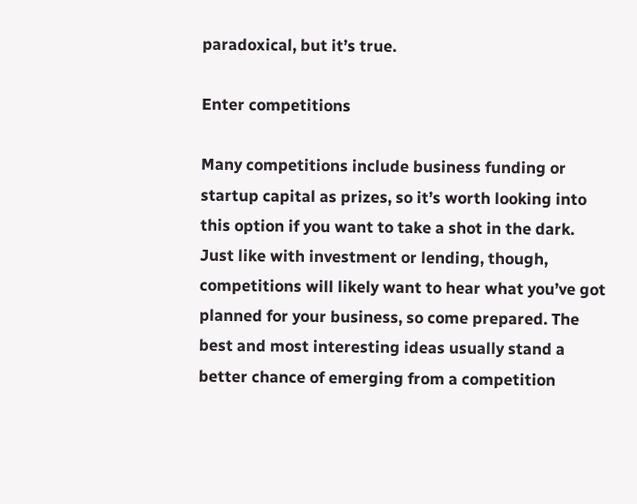paradoxical, but it’s true.

Enter competitions

Many competitions include business funding or startup capital as prizes, so it’s worth looking into this option if you want to take a shot in the dark. Just like with investment or lending, though, competitions will likely want to hear what you’ve got planned for your business, so come prepared. The best and most interesting ideas usually stand a better chance of emerging from a competition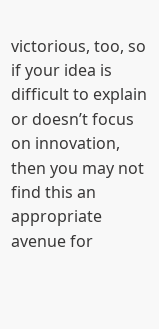victorious, too, so if your idea is difficult to explain or doesn’t focus on innovation, then you may not find this an appropriate avenue for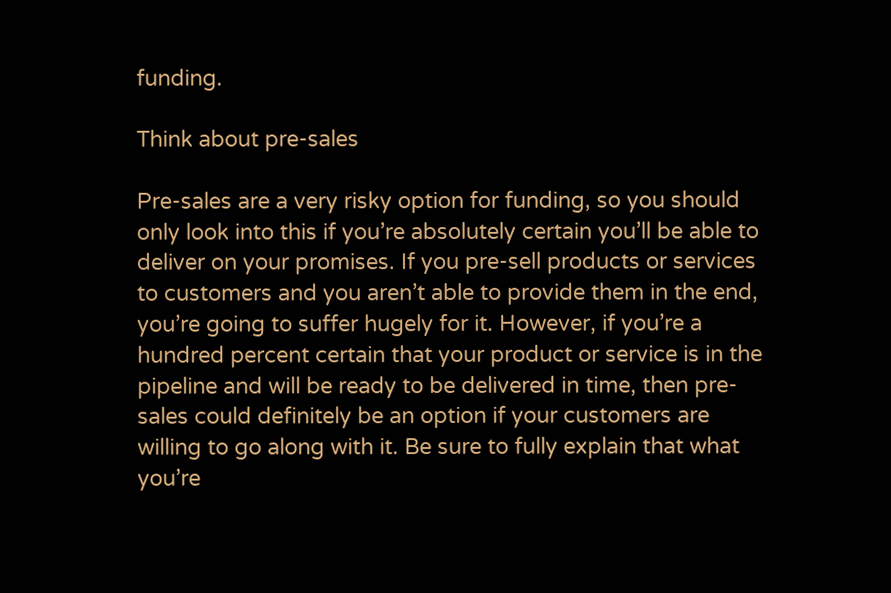funding.

Think about pre-sales

Pre-sales are a very risky option for funding, so you should only look into this if you’re absolutely certain you’ll be able to deliver on your promises. If you pre-sell products or services to customers and you aren’t able to provide them in the end, you’re going to suffer hugely for it. However, if you’re a hundred percent certain that your product or service is in the pipeline and will be ready to be delivered in time, then pre-sales could definitely be an option if your customers are willing to go along with it. Be sure to fully explain that what you’re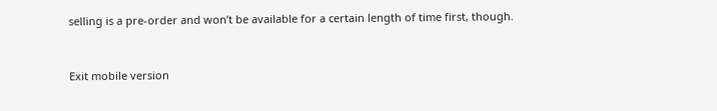selling is a pre-order and won’t be available for a certain length of time first, though.


Exit mobile version